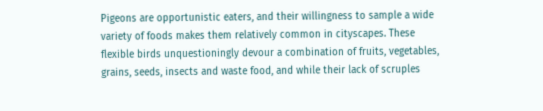Pigeons are opportunistic eaters, and their willingness to sample a wide variety of foods makes them relatively common in cityscapes. These flexible birds unquestioningly devour a combination of fruits, vegetables, grains, seeds, insects and waste food, and while their lack of scruples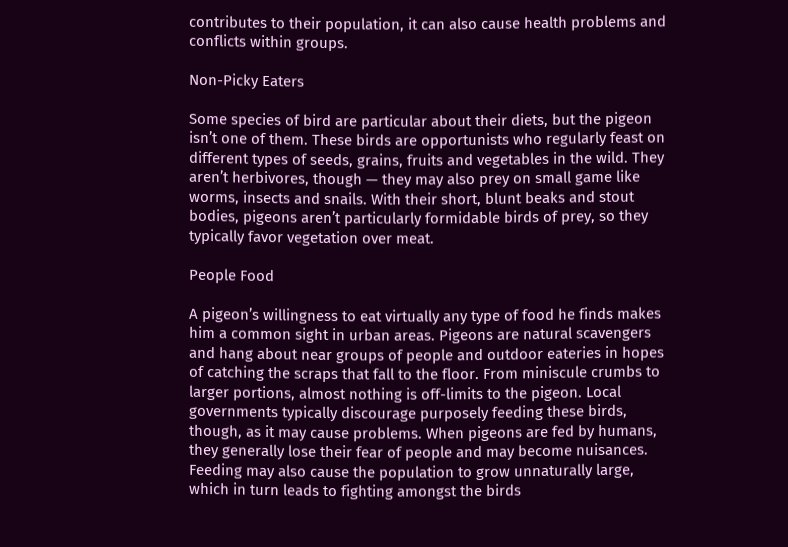contributes to their population, it can also cause health problems and conflicts within groups.

Non-Picky Eaters

Some species of bird are particular about their diets, but the pigeon isn’t one of them. These birds are opportunists who regularly feast on different types of seeds, grains, fruits and vegetables in the wild. They aren’t herbivores, though — they may also prey on small game like worms, insects and snails. With their short, blunt beaks and stout bodies, pigeons aren’t particularly formidable birds of prey, so they typically favor vegetation over meat.

People Food

A pigeon’s willingness to eat virtually any type of food he finds makes him a common sight in urban areas. Pigeons are natural scavengers and hang about near groups of people and outdoor eateries in hopes of catching the scraps that fall to the floor. From miniscule crumbs to larger portions, almost nothing is off-limits to the pigeon. Local governments typically discourage purposely feeding these birds, though, as it may cause problems. When pigeons are fed by humans, they generally lose their fear of people and may become nuisances. Feeding may also cause the population to grow unnaturally large, which in turn leads to fighting amongst the birds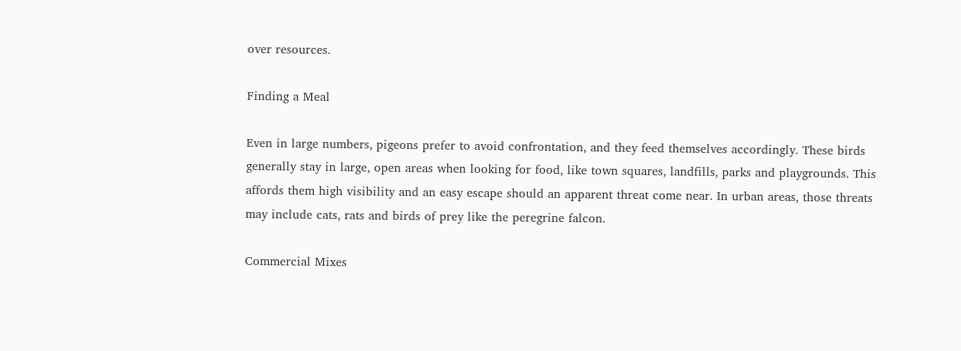over resources.

Finding a Meal

Even in large numbers, pigeons prefer to avoid confrontation, and they feed themselves accordingly. These birds generally stay in large, open areas when looking for food, like town squares, landfills, parks and playgrounds. This affords them high visibility and an easy escape should an apparent threat come near. In urban areas, those threats may include cats, rats and birds of prey like the peregrine falcon.

Commercial Mixes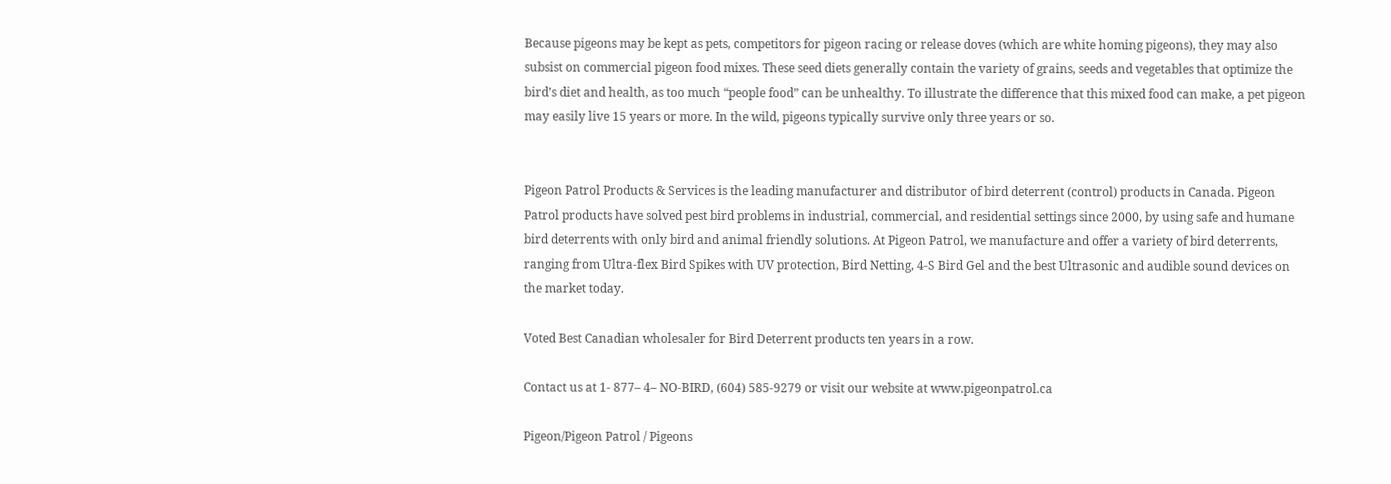Because pigeons may be kept as pets, competitors for pigeon racing or release doves (which are white homing pigeons), they may also subsist on commercial pigeon food mixes. These seed diets generally contain the variety of grains, seeds and vegetables that optimize the bird’s diet and health, as too much “people food” can be unhealthy. To illustrate the difference that this mixed food can make, a pet pigeon may easily live 15 years or more. In the wild, pigeons typically survive only three years or so.


Pigeon Patrol Products & Services is the leading manufacturer and distributor of bird deterrent (control) products in Canada. Pigeon Patrol products have solved pest bird problems in industrial, commercial, and residential settings since 2000, by using safe and humane bird deterrents with only bird and animal friendly solutions. At Pigeon Patrol, we manufacture and offer a variety of bird deterrents, ranging from Ultra-flex Bird Spikes with UV protection, Bird Netting, 4-S Bird Gel and the best Ultrasonic and audible sound devices on the market today.

Voted Best Canadian wholesaler for Bird Deterrent products ten years in a row.

Contact us at 1- 877– 4– NO-BIRD, (604) 585-9279 or visit our website at www.pigeonpatrol.ca

Pigeon/Pigeon Patrol / Pigeons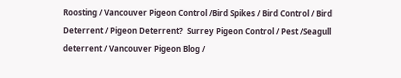Roosting / Vancouver Pigeon Control /Bird Spikes / Bird Control / Bird Deterrent / Pigeon Deterrent?  Surrey Pigeon Control / Pest /Seagull deterrent / Vancouver Pigeon Blog /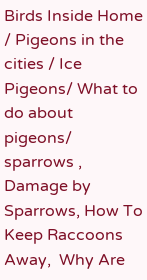Birds Inside Home / Pigeons in the cities / Ice Pigeons/ What to do about pigeons/ sparrows , Damage by Sparrows, How To Keep Raccoons Away,  Why Are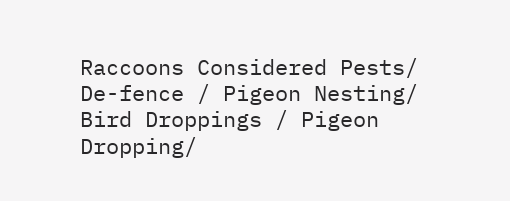Raccoons Considered Pests/ De-fence / Pigeon Nesting/ Bird Droppings / Pigeon Dropping/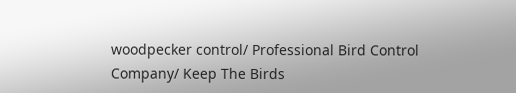woodpecker control/ Professional Bird Control Company/ Keep The Birds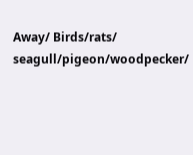Away/ Birds/rats/ seagull/pigeon/woodpecker/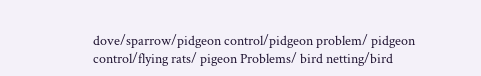dove/sparrow/pidgeon control/pidgeon problem/ pidgeon control/flying rats/ pigeon Problems/ bird netting/bird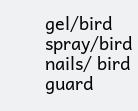gel/bird spray/bird nails/ bird guard